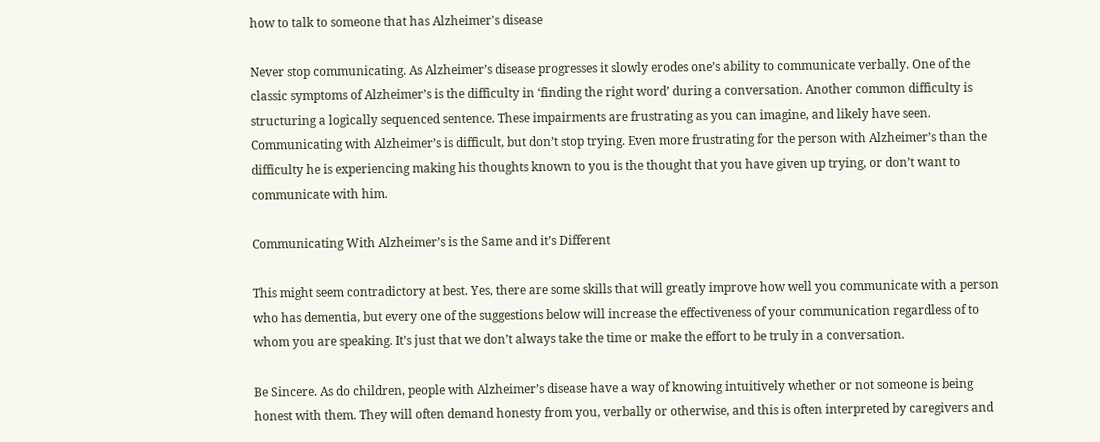how to talk to someone that has Alzheimer's disease

Never stop communicating. As Alzheimer’s disease progresses it slowly erodes one’s ability to communicate verbally. One of the classic symptoms of Alzheimer’s is the difficulty in ‘finding the right word’ during a conversation. Another common difficulty is structuring a logically sequenced sentence. These impairments are frustrating as you can imagine, and likely have seen. Communicating with Alzheimer’s is difficult, but don’t stop trying. Even more frustrating for the person with Alzheimer’s than the difficulty he is experiencing making his thoughts known to you is the thought that you have given up trying, or don’t want to communicate with him.

Communicating With Alzheimer’s is the Same and it’s Different

This might seem contradictory at best. Yes, there are some skills that will greatly improve how well you communicate with a person who has dementia, but every one of the suggestions below will increase the effectiveness of your communication regardless of to whom you are speaking. It’s just that we don’t always take the time or make the effort to be truly in a conversation.

Be Sincere. As do children, people with Alzheimer’s disease have a way of knowing intuitively whether or not someone is being honest with them. They will often demand honesty from you, verbally or otherwise, and this is often interpreted by caregivers and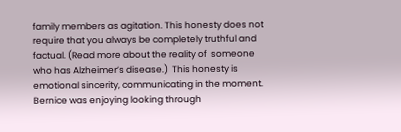family members as agitation. This honesty does not require that you always be completely truthful and factual. (Read more about the reality of  someone who has Alzheimer’s disease.)  This honesty is emotional sincerity, communicating in the moment.
Bernice was enjoying looking through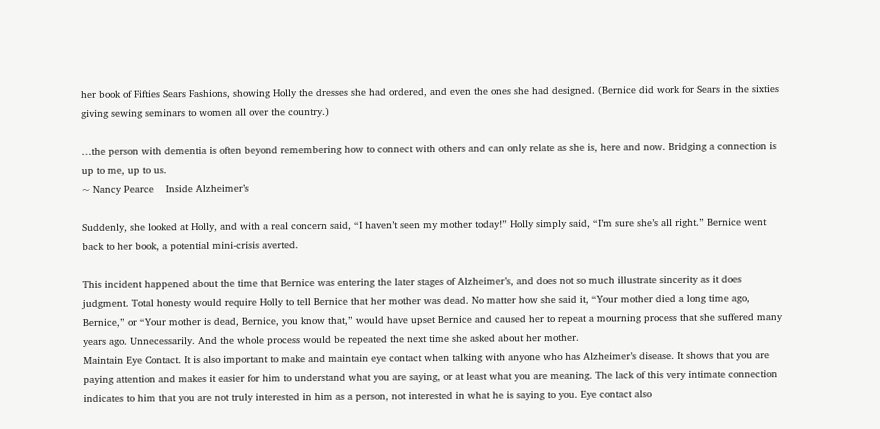her book of Fifties Sears Fashions, showing Holly the dresses she had ordered, and even the ones she had designed. (Bernice did work for Sears in the sixties giving sewing seminars to women all over the country.)

…the person with dementia is often beyond remembering how to connect with others and can only relate as she is, here and now. Bridging a connection is up to me, up to us.
~ Nancy Pearce    Inside Alzheimer’s

Suddenly, she looked at Holly, and with a real concern said, “I haven’t seen my mother today!” Holly simply said, “I’m sure she’s all right.” Bernice went back to her book, a potential mini-crisis averted.

This incident happened about the time that Bernice was entering the later stages of Alzheimer’s, and does not so much illustrate sincerity as it does judgment. Total honesty would require Holly to tell Bernice that her mother was dead. No matter how she said it, “Your mother died a long time ago, Bernice,” or “Your mother is dead, Bernice, you know that,” would have upset Bernice and caused her to repeat a mourning process that she suffered many years ago. Unnecessarily. And the whole process would be repeated the next time she asked about her mother.
Maintain Eye Contact. It is also important to make and maintain eye contact when talking with anyone who has Alzheimer’s disease. It shows that you are paying attention and makes it easier for him to understand what you are saying, or at least what you are meaning. The lack of this very intimate connection indicates to him that you are not truly interested in him as a person, not interested in what he is saying to you. Eye contact also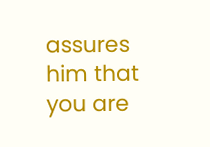assures him that you are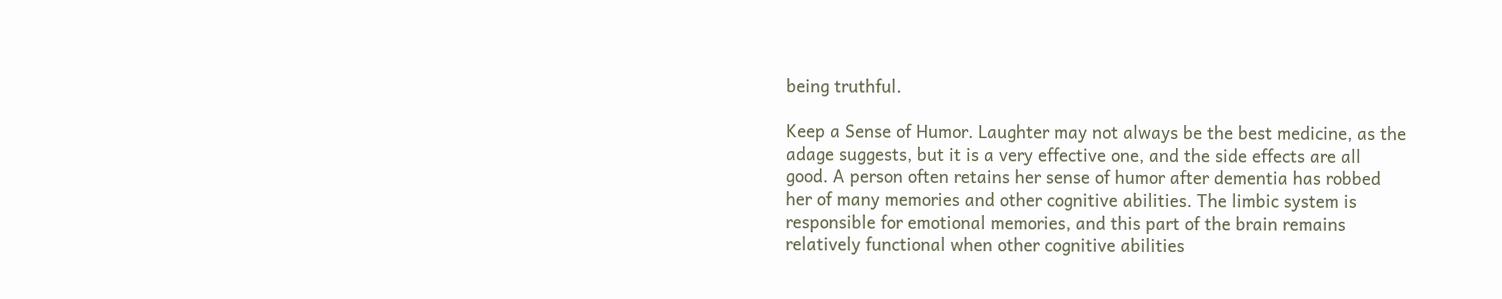being truthful.

Keep a Sense of Humor. Laughter may not always be the best medicine, as the adage suggests, but it is a very effective one, and the side effects are all good. A person often retains her sense of humor after dementia has robbed her of many memories and other cognitive abilities. The limbic system is responsible for emotional memories, and this part of the brain remains relatively functional when other cognitive abilities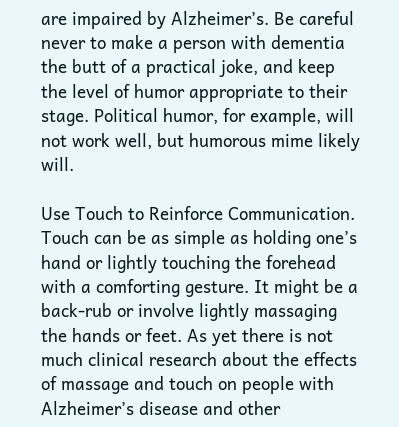are impaired by Alzheimer’s. Be careful never to make a person with dementia the butt of a practical joke, and keep the level of humor appropriate to their stage. Political humor, for example, will not work well, but humorous mime likely will.

Use Touch to Reinforce Communication. Touch can be as simple as holding one’s hand or lightly touching the forehead with a comforting gesture. It might be a back-rub or involve lightly massaging the hands or feet. As yet there is not much clinical research about the effects of massage and touch on people with Alzheimer’s disease and other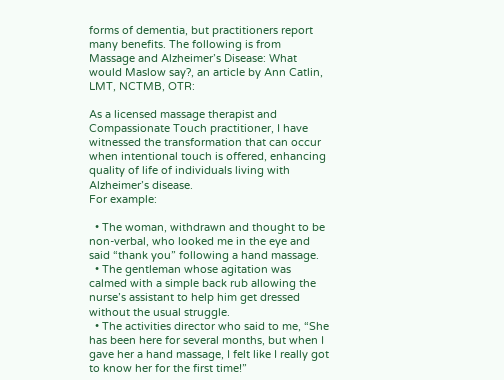forms of dementia, but practitioners report many benefits. The following is from Massage and Alzheimer’s Disease: What would Maslow say?, an article by Ann Catlin, LMT, NCTMB, OTR:

As a licensed massage therapist and Compassionate Touch practitioner, I have witnessed the transformation that can occur when intentional touch is offered, enhancing quality of life of individuals living with Alzheimer’s disease.
For example:

  • The woman, withdrawn and thought to be non-verbal, who looked me in the eye and said “thank you” following a hand massage.
  • The gentleman whose agitation was calmed with a simple back rub allowing the nurse’s assistant to help him get dressed without the usual struggle.
  • The activities director who said to me, “She has been here for several months, but when I gave her a hand massage, I felt like I really got to know her for the first time!”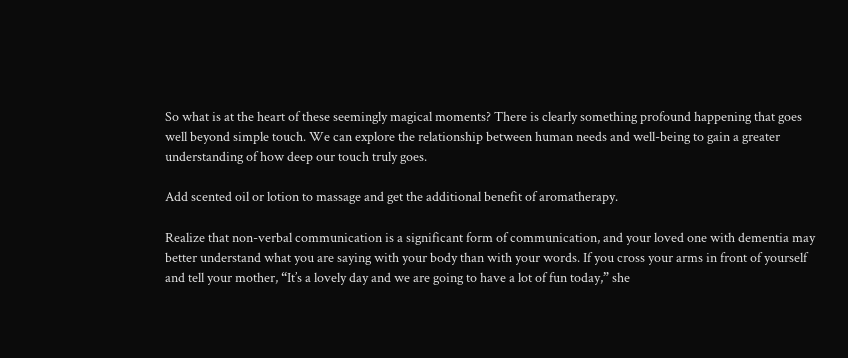So what is at the heart of these seemingly magical moments? There is clearly something profound happening that goes well beyond simple touch. We can explore the relationship between human needs and well-being to gain a greater understanding of how deep our touch truly goes.

Add scented oil or lotion to massage and get the additional benefit of aromatherapy.

Realize that non-verbal communication is a significant form of communication, and your loved one with dementia may better understand what you are saying with your body than with your words. If you cross your arms in front of yourself and tell your mother, “It’s a lovely day and we are going to have a lot of fun today,” she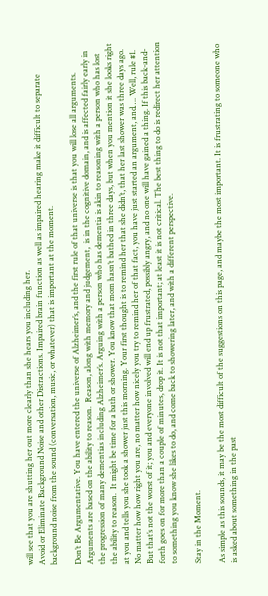will see that you are shutting her out more clearly than she hears you including her.
Avoid or Eliminate Background Noise and other Distractions. Impaired brain function as well as impaired hearing make it difficult to separate background noise from the sound (conversation, music, or whatever) that is important at the moment.

Don’t Be Argumentative. You have entered the universe of Alzheimer’s, and the first rule of that universe is that you will lose all arguments. Arguments are based on the ability to reason.  Reason, along with memory and judgement,  is in the cognitive domain, and is affected fairly early in the progression of many dementias including Alzheimer’s. Arguing with a person who has dementia is akin to reasoning with a person who has lost the ability to reason.  It might be time for a bath or shower. You know that mom hasn’t bathed in three days, but when you mention it she looks right at you and tells you she took a shower just this morning. Your first thought is to remind her that she didn’t, that her last shower was three days ago. No matter how how right you are, no matter how nicely you try to remind her of that fact, you have just started an argument, and…. Well, rule #1.  But that’s not the worst of it; you and everyone involved will end up frustrated, possibly angry, and no one will have gained a thing. If this back-and-forth goes on for more than a couple of minutes, drop it. It is not that important; at least it is not critical. The best thing to do is redirect her attention to something you know she likes to do, and come back to showering later, and with a different perspective.

Stay in the Moment.

As simple as this sounds, it may be the most difficult of the suggestions on this page, and maybe the most important. It is frustrating to someone who is asked about something in the past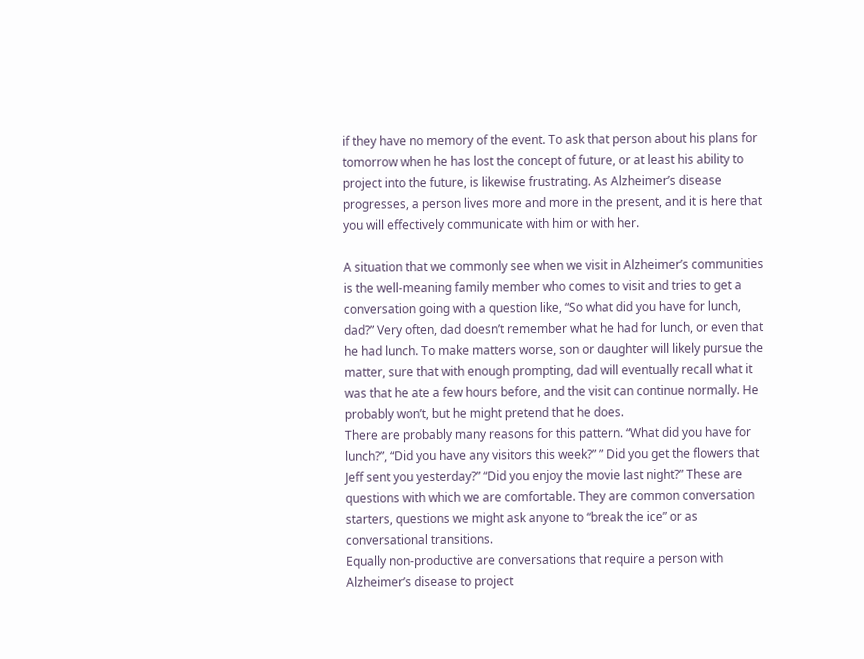if they have no memory of the event. To ask that person about his plans for tomorrow when he has lost the concept of future, or at least his ability to project into the future, is likewise frustrating. As Alzheimer’s disease progresses, a person lives more and more in the present, and it is here that you will effectively communicate with him or with her.

A situation that we commonly see when we visit in Alzheimer’s communities is the well-meaning family member who comes to visit and tries to get a conversation going with a question like, “So what did you have for lunch, dad?” Very often, dad doesn’t remember what he had for lunch, or even that he had lunch. To make matters worse, son or daughter will likely pursue the matter, sure that with enough prompting, dad will eventually recall what it was that he ate a few hours before, and the visit can continue normally. He probably won’t, but he might pretend that he does.
There are probably many reasons for this pattern. “What did you have for lunch?”, “Did you have any visitors this week?” ” Did you get the flowers that Jeff sent you yesterday?” “Did you enjoy the movie last night?” These are questions with which we are comfortable. They are common conversation starters, questions we might ask anyone to “break the ice” or as conversational transitions.
Equally non-productive are conversations that require a person with Alzheimer’s disease to project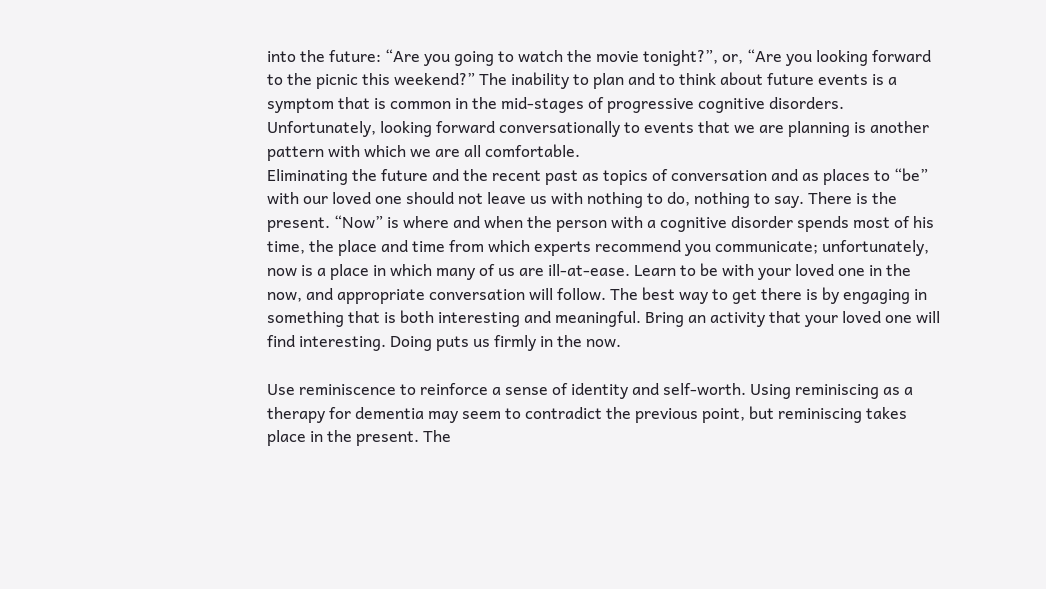into the future: “Are you going to watch the movie tonight?”, or, “Are you looking forward to the picnic this weekend?” The inability to plan and to think about future events is a symptom that is common in the mid-stages of progressive cognitive disorders. Unfortunately, looking forward conversationally to events that we are planning is another pattern with which we are all comfortable.
Eliminating the future and the recent past as topics of conversation and as places to “be” with our loved one should not leave us with nothing to do, nothing to say. There is the present. “Now” is where and when the person with a cognitive disorder spends most of his time, the place and time from which experts recommend you communicate; unfortunately, now is a place in which many of us are ill-at-ease. Learn to be with your loved one in the now, and appropriate conversation will follow. The best way to get there is by engaging in something that is both interesting and meaningful. Bring an activity that your loved one will find interesting. Doing puts us firmly in the now.

Use reminiscence to reinforce a sense of identity and self-worth. Using reminiscing as a therapy for dementia may seem to contradict the previous point, but reminiscing takes place in the present. The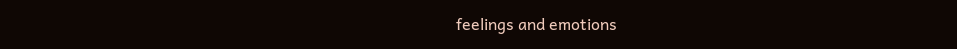feelings and emotions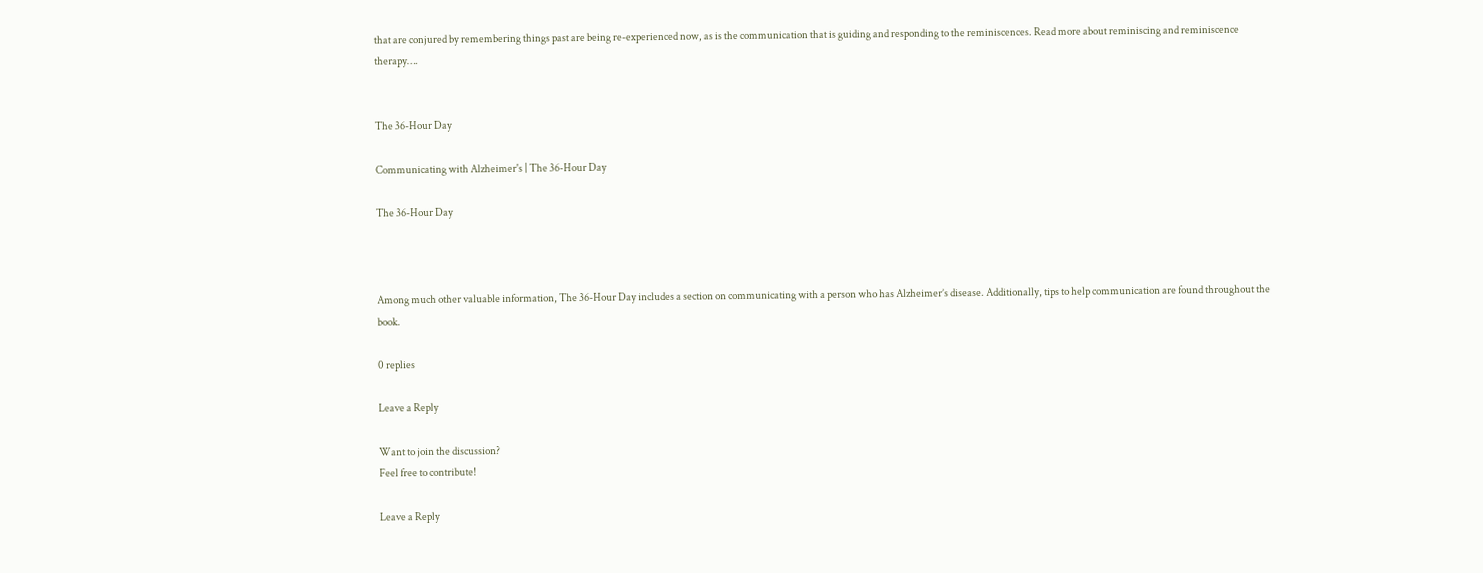that are conjured by remembering things past are being re-experienced now, as is the communication that is guiding and responding to the reminiscences. Read more about reminiscing and reminiscence therapy….


The 36-Hour Day

Communicating with Alzheimer's | The 36-Hour Day

The 36-Hour Day



Among much other valuable information, The 36-Hour Day includes a section on communicating with a person who has Alzheimer’s disease. Additionally, tips to help communication are found throughout the book.

0 replies

Leave a Reply

Want to join the discussion?
Feel free to contribute!

Leave a Reply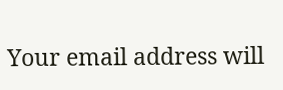Your email address will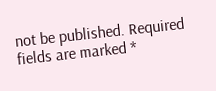not be published. Required fields are marked *